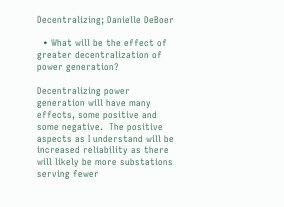Decentralizing; Danielle DeBoer

  • What will be the effect of greater decentralization of power generation?

Decentralizing power generation will have many effects, some positive and some negative.  The positive aspects as I understand will be increased reliability as there will likely be more substations serving fewer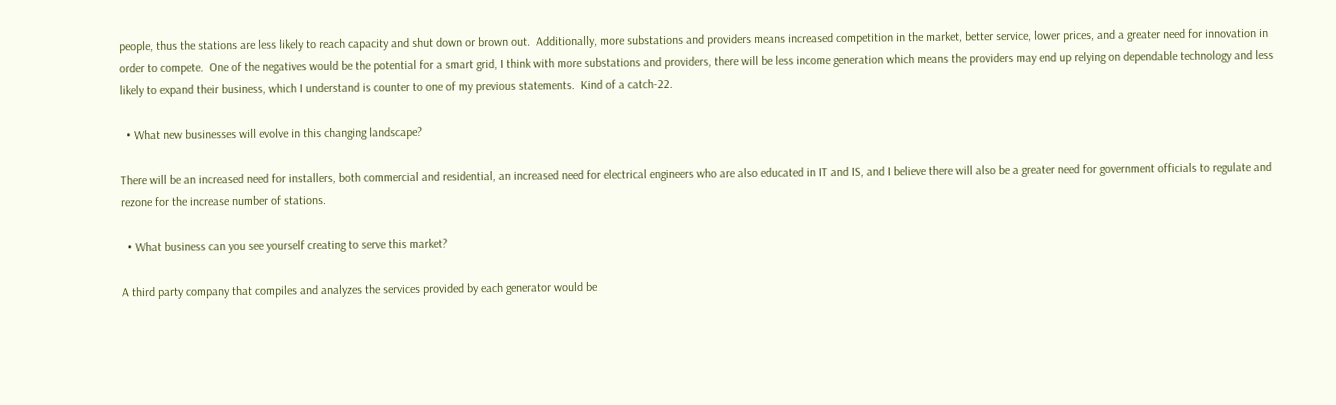people, thus the stations are less likely to reach capacity and shut down or brown out.  Additionally, more substations and providers means increased competition in the market, better service, lower prices, and a greater need for innovation in order to compete.  One of the negatives would be the potential for a smart grid, I think with more substations and providers, there will be less income generation which means the providers may end up relying on dependable technology and less likely to expand their business, which I understand is counter to one of my previous statements.  Kind of a catch-22.

  • What new businesses will evolve in this changing landscape?

There will be an increased need for installers, both commercial and residential, an increased need for electrical engineers who are also educated in IT and IS, and I believe there will also be a greater need for government officials to regulate and rezone for the increase number of stations.

  • What business can you see yourself creating to serve this market?

A third party company that compiles and analyzes the services provided by each generator would be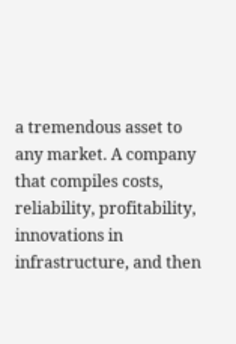a tremendous asset to any market. A company that compiles costs, reliability, profitability, innovations in infrastructure, and then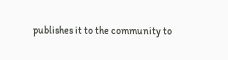publishes it to the community to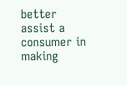better assist a consumer in making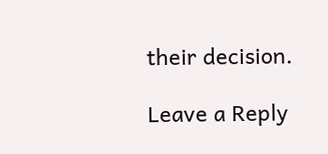their decision.

Leave a Reply